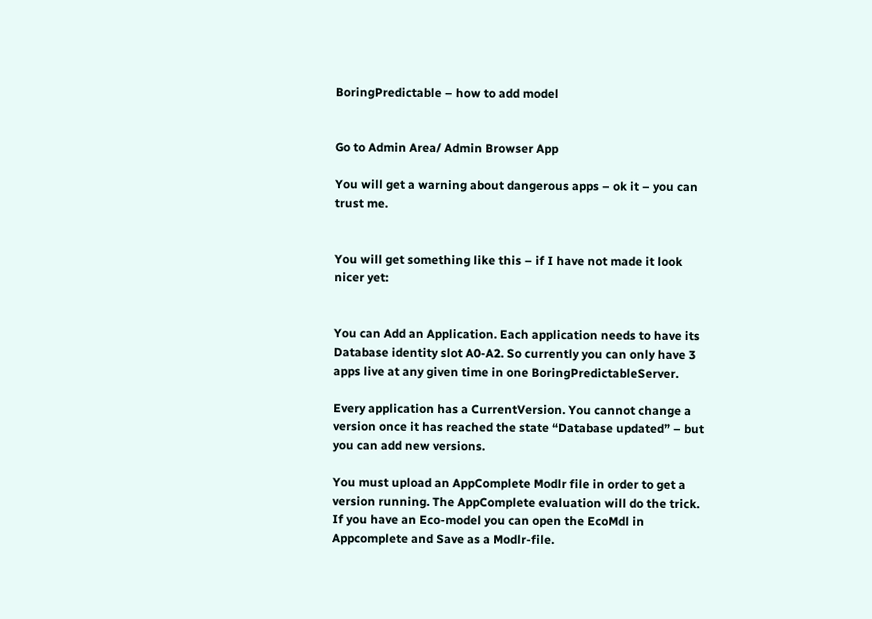BoringPredictable – how to add model


Go to Admin Area/ Admin Browser App

You will get a warning about dangerous apps – ok it – you can trust me.


You will get something like this – if I have not made it look nicer yet:


You can Add an Application. Each application needs to have its Database identity slot A0-A2. So currently you can only have 3 apps live at any given time in one BoringPredictableServer.

Every application has a CurrentVersion. You cannot change a version once it has reached the state “Database updated” – but you can add new versions.

You must upload an AppComplete Modlr file in order to get a version running. The AppComplete evaluation will do the trick. If you have an Eco-model you can open the EcoMdl in Appcomplete and Save as a Modlr-file.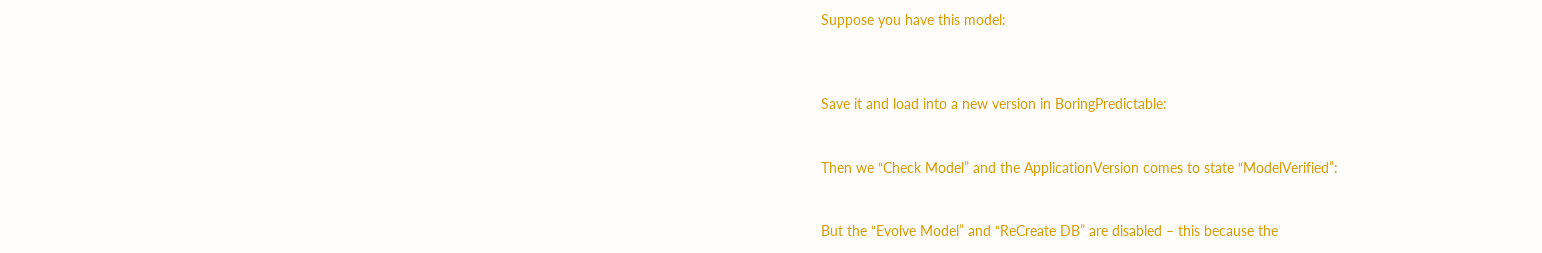Suppose you have this model:



Save it and load into a new version in BoringPredictable:


Then we “Check Model” and the ApplicationVersion comes to state “ModelVerified”:


But the “Evolve Model” and “ReCreate DB” are disabled – this because the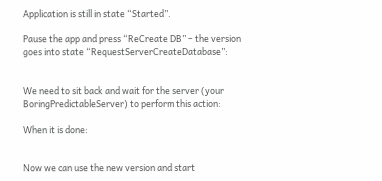Application is still in state “Started”.

Pause the app and press “ReCreate DB” – the version goes into state “RequestServerCreateDatabase”:


We need to sit back and wait for the server (your BoringPredictableServer) to perform this action:

When it is done:


Now we can use the new version and start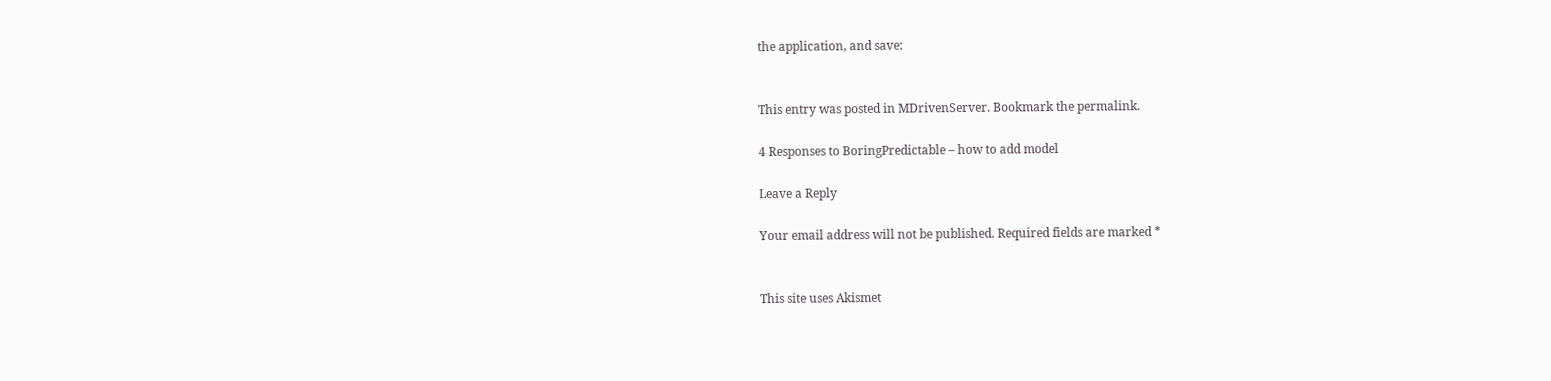the application, and save:


This entry was posted in MDrivenServer. Bookmark the permalink.

4 Responses to BoringPredictable – how to add model

Leave a Reply

Your email address will not be published. Required fields are marked *


This site uses Akismet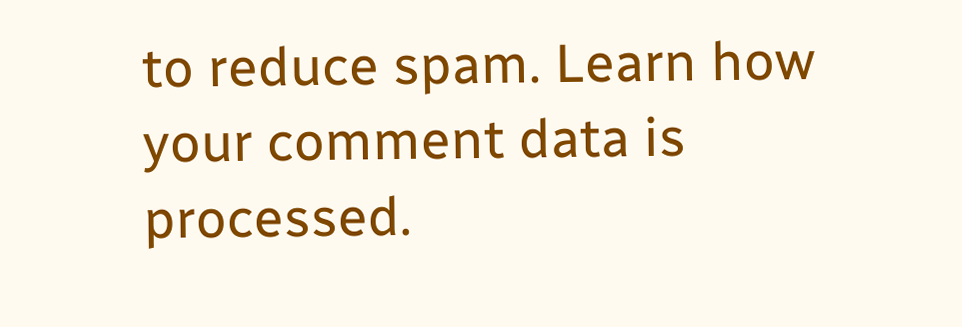to reduce spam. Learn how your comment data is processed.